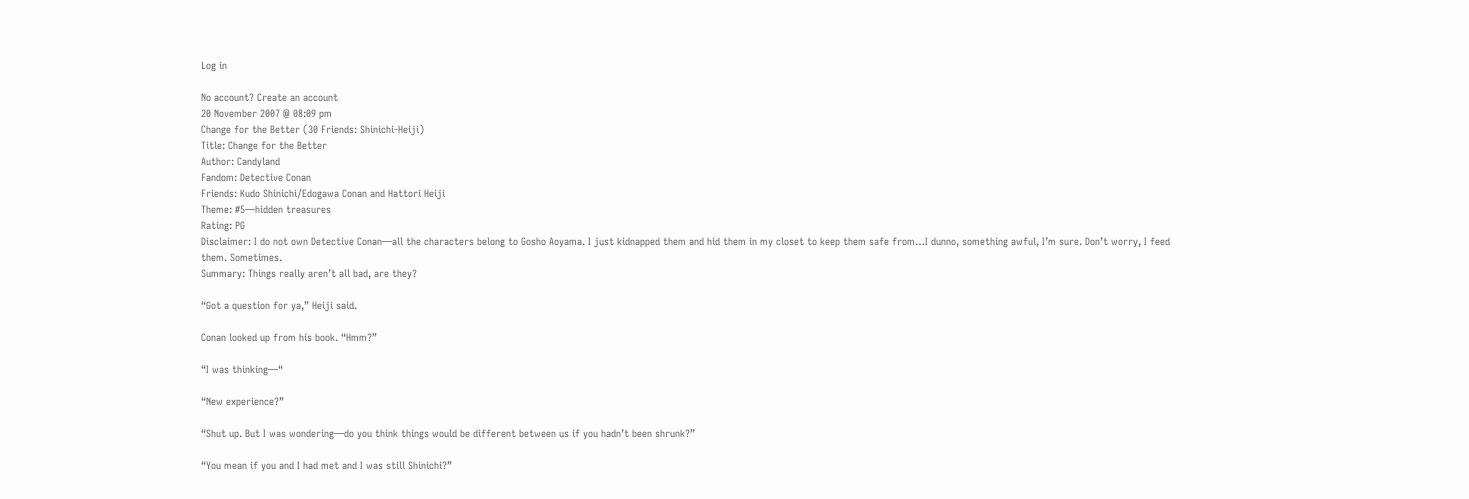Log in

No account? Create an account
20 November 2007 @ 08:09 pm
Change for the Better (30 Friends: Shinichi-Heiji)
Title: Change for the Better
Author: Candyland
Fandom: Detective Conan
Friends: Kudo Shinichi/Edogawa Conan and Hattori Heiji
Theme: #5—hidden treasures
Rating: PG
Disclaimer: I do not own Detective Conan—all the characters belong to Gosho Aoyama. I just kidnapped them and hid them in my closet to keep them safe from…I dunno, something awful, I’m sure. Don’t worry, I feed them. Sometimes.
Summary: Things really aren’t all bad, are they?

“Got a question for ya,” Heiji said.

Conan looked up from his book. “Hmm?”

“I was thinking—“

“New experience?”

“Shut up. But I was wondering—do you think things would be different between us if you hadn’t been shrunk?”

“You mean if you and I had met and I was still Shinichi?”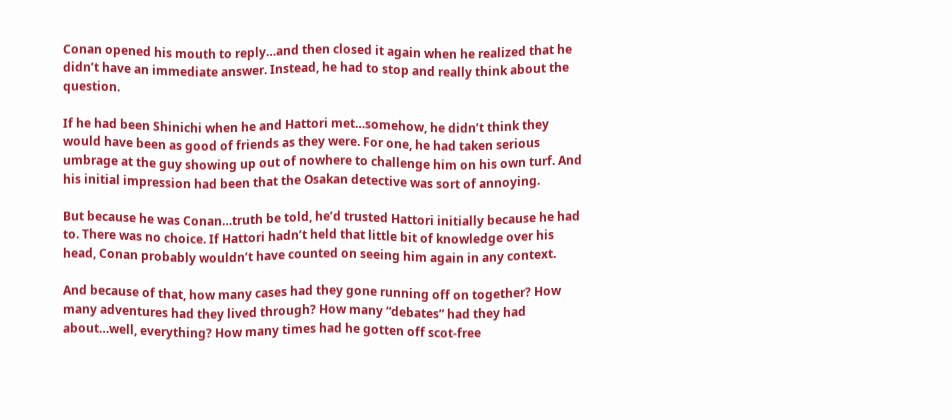Conan opened his mouth to reply…and then closed it again when he realized that he didn’t have an immediate answer. Instead, he had to stop and really think about the question.

If he had been Shinichi when he and Hattori met…somehow, he didn’t think they would have been as good of friends as they were. For one, he had taken serious umbrage at the guy showing up out of nowhere to challenge him on his own turf. And his initial impression had been that the Osakan detective was sort of annoying.

But because he was Conan…truth be told, he’d trusted Hattori initially because he had to. There was no choice. If Hattori hadn’t held that little bit of knowledge over his head, Conan probably wouldn’t have counted on seeing him again in any context.

And because of that, how many cases had they gone running off on together? How many adventures had they lived through? How many “debates” had they had about…well, everything? How many times had he gotten off scot-free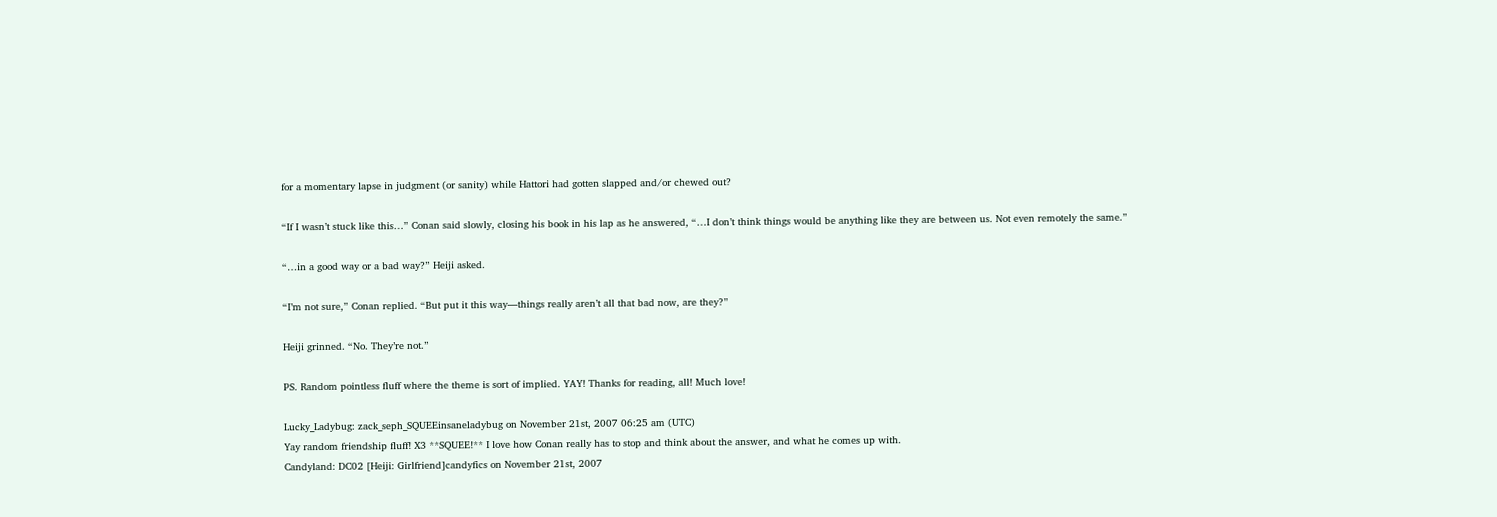for a momentary lapse in judgment (or sanity) while Hattori had gotten slapped and/or chewed out?

“If I wasn’t stuck like this…” Conan said slowly, closing his book in his lap as he answered, “…I don’t think things would be anything like they are between us. Not even remotely the same.”

“…in a good way or a bad way?” Heiji asked.

“I’m not sure,” Conan replied. “But put it this way—things really aren’t all that bad now, are they?”

Heiji grinned. “No. They’re not.”

PS. Random pointless fluff where the theme is sort of implied. YAY! Thanks for reading, all! Much love!

Lucky_Ladybug: zack_seph_SQUEEinsaneladybug on November 21st, 2007 06:25 am (UTC)
Yay random friendship fluff! X3 **SQUEE!** I love how Conan really has to stop and think about the answer, and what he comes up with.
Candyland: DC02 [Heiji: Girlfriend]candyfics on November 21st, 2007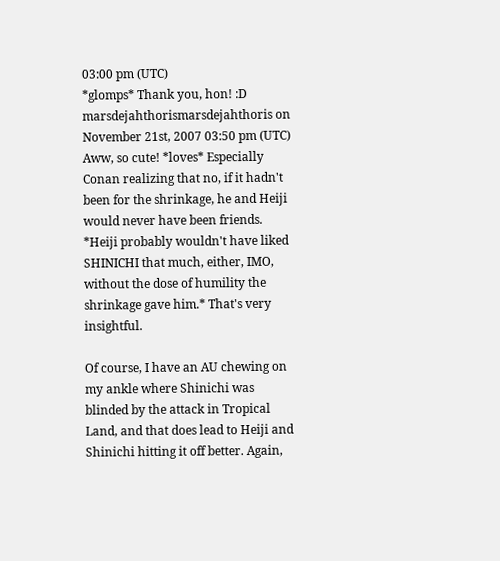03:00 pm (UTC)
*glomps* Thank you, hon! :D
marsdejahthorismarsdejahthoris on November 21st, 2007 03:50 pm (UTC)
Aww, so cute! *loves* Especially Conan realizing that no, if it hadn't been for the shrinkage, he and Heiji would never have been friends. *Heiji probably wouldn't have liked SHINICHI that much, either, IMO, without the dose of humility the shrinkage gave him.* That's very insightful.

Of course, I have an AU chewing on my ankle where Shinichi was blinded by the attack in Tropical Land, and that does lead to Heiji and Shinichi hitting it off better. Again,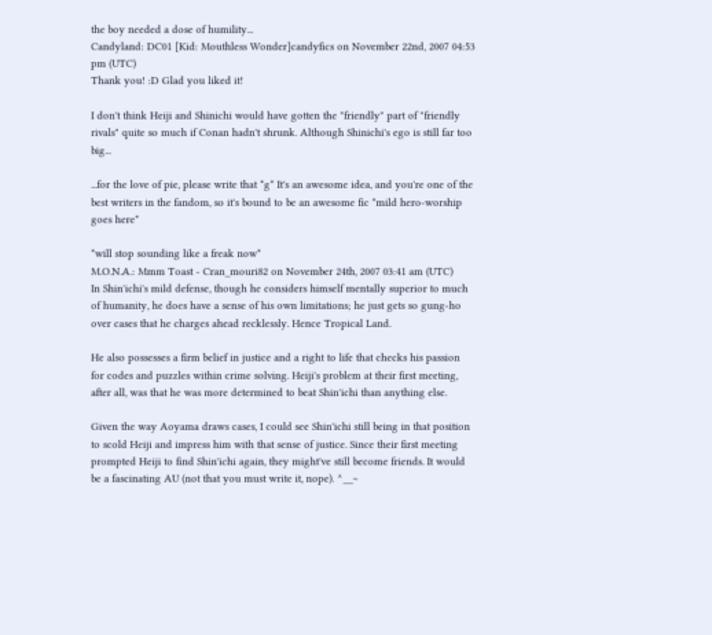the boy needed a dose of humility...
Candyland: DC01 [Kid: Mouthless Wonder]candyfics on November 22nd, 2007 04:53 pm (UTC)
Thank you! :D Glad you liked it!

I don't think Heiji and Shinichi would have gotten the "friendly" part of "friendly rivals" quite so much if Conan hadn't shrunk. Although Shinichi's ego is still far too big...

...for the love of pie, please write that *g* It's an awesome idea, and you're one of the best writers in the fandom, so it's bound to be an awesome fic *mild hero-worship goes here*

*will stop sounding like a freak now*
M.O.N.A.: Mmm Toast - Cran_mouri82 on November 24th, 2007 03:41 am (UTC)
In Shin'ichi's mild defense, though he considers himself mentally superior to much of humanity, he does have a sense of his own limitations; he just gets so gung-ho over cases that he charges ahead recklessly. Hence Tropical Land.

He also possesses a firm belief in justice and a right to life that checks his passion for codes and puzzles within crime solving. Heiji's problem at their first meeting, after all, was that he was more determined to beat Shin'ichi than anything else.

Given the way Aoyama draws cases, I could see Shin'ichi still being in that position to scold Heiji and impress him with that sense of justice. Since their first meeting prompted Heiji to find Shin'ichi again, they might've still become friends. It would be a fascinating AU (not that you must write it, nope). ^__~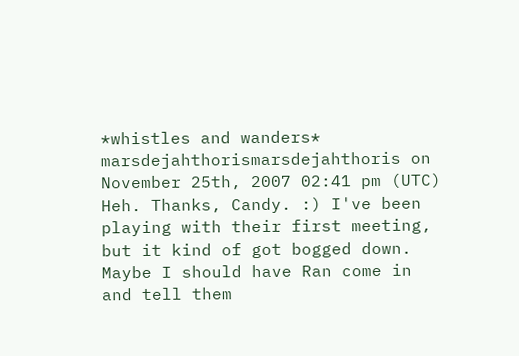*whistles and wanders*
marsdejahthorismarsdejahthoris on November 25th, 2007 02:41 pm (UTC)
Heh. Thanks, Candy. :) I've been playing with their first meeting, but it kind of got bogged down. Maybe I should have Ran come in and tell them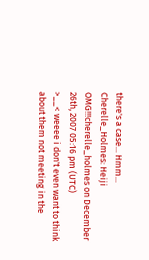there's a case... Hmm...
Cherelle_Holmes: Heiji OMG!!!cherelle_holmes on December 26th, 2007 05:16 pm (UTC)
>__< weeee i don't even want to think about them not meeting in the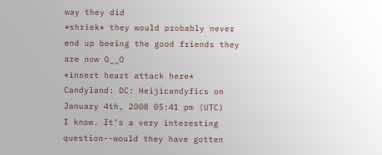way they did
*shriek* they would probably never end up beeing the good friends they are now O__O
*insert heart attack here*
Candyland: DC: Heijicandyfics on January 4th, 2008 05:41 pm (UTC)
I know. It's a very interesting question--would they have gotten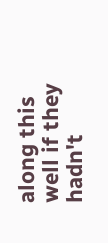along this well if they hadn't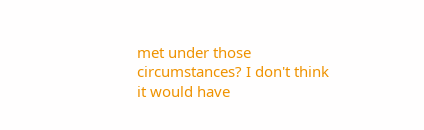met under those circumstances? I don't think it would have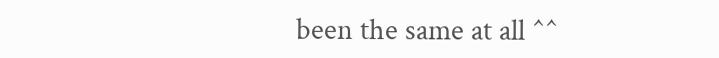been the same at all ^^